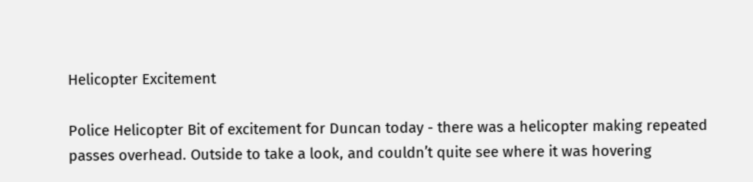Helicopter Excitement

Police Helicopter Bit of excitement for Duncan today - there was a helicopter making repeated passes overhead. Outside to take a look, and couldn’t quite see where it was hovering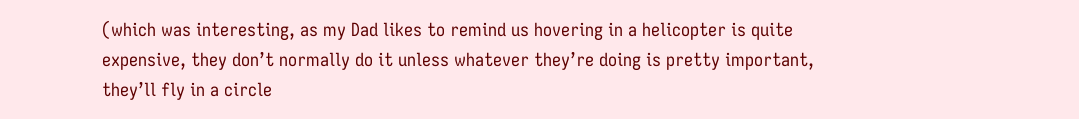(which was interesting, as my Dad likes to remind us hovering in a helicopter is quite expensive, they don’t normally do it unless whatever they’re doing is pretty important, they’ll fly in a circle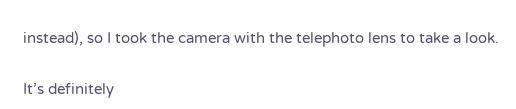instead), so I took the camera with the telephoto lens to take a look.

It’s definitely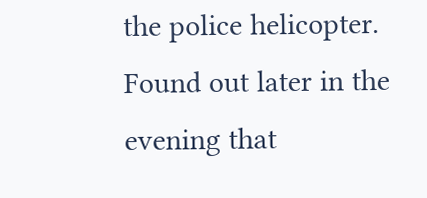the police helicopter. Found out later in the evening that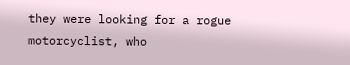they were looking for a rogue motorcyclist, who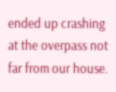ended up crashing at the overpass not far from our house.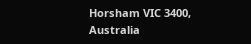Horsham VIC 3400, Australia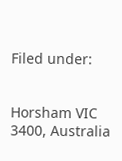Filed under:


Horsham VIC 3400, Australia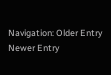Navigation: Older Entry Newer Entry